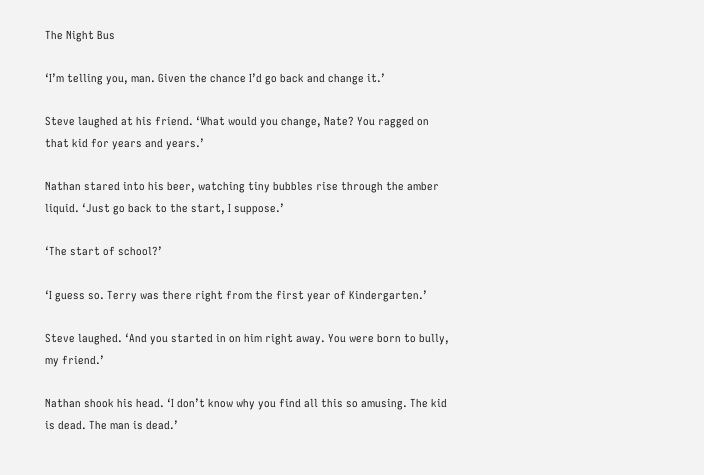The Night Bus

‘I’m telling you, man. Given the chance I’d go back and change it.’

Steve laughed at his friend. ‘What would you change, Nate? You ragged on that kid for years and years.’

Nathan stared into his beer, watching tiny bubbles rise through the amber liquid. ‘Just go back to the start, I suppose.’

‘The start of school?’

‘I guess so. Terry was there right from the first year of Kindergarten.’

Steve laughed. ‘And you started in on him right away. You were born to bully, my friend.’

Nathan shook his head. ‘I don’t know why you find all this so amusing. The kid is dead. The man is dead.’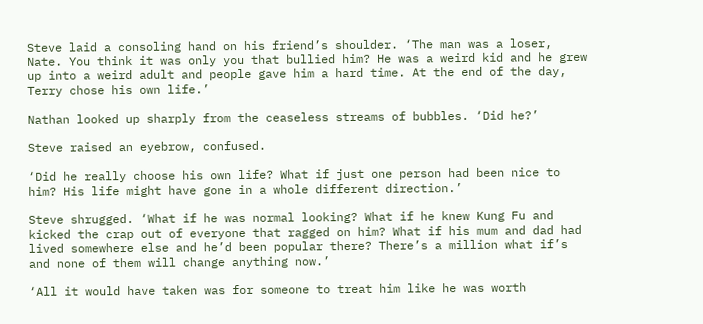Steve laid a consoling hand on his friend’s shoulder. ‘The man was a loser, Nate. You think it was only you that bullied him? He was a weird kid and he grew up into a weird adult and people gave him a hard time. At the end of the day, Terry chose his own life.’

Nathan looked up sharply from the ceaseless streams of bubbles. ‘Did he?’

Steve raised an eyebrow, confused.

‘Did he really choose his own life? What if just one person had been nice to him? His life might have gone in a whole different direction.’

Steve shrugged. ‘What if he was normal looking? What if he knew Kung Fu and kicked the crap out of everyone that ragged on him? What if his mum and dad had lived somewhere else and he’d been popular there? There’s a million what if’s and none of them will change anything now.’

‘All it would have taken was for someone to treat him like he was worth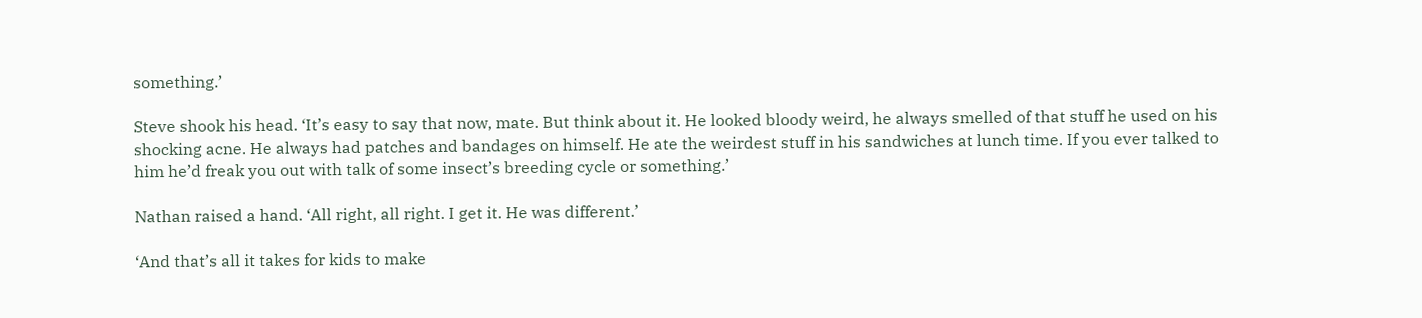something.’

Steve shook his head. ‘It’s easy to say that now, mate. But think about it. He looked bloody weird, he always smelled of that stuff he used on his shocking acne. He always had patches and bandages on himself. He ate the weirdest stuff in his sandwiches at lunch time. If you ever talked to him he’d freak you out with talk of some insect’s breeding cycle or something.’

Nathan raised a hand. ‘All right, all right. I get it. He was different.’

‘And that’s all it takes for kids to make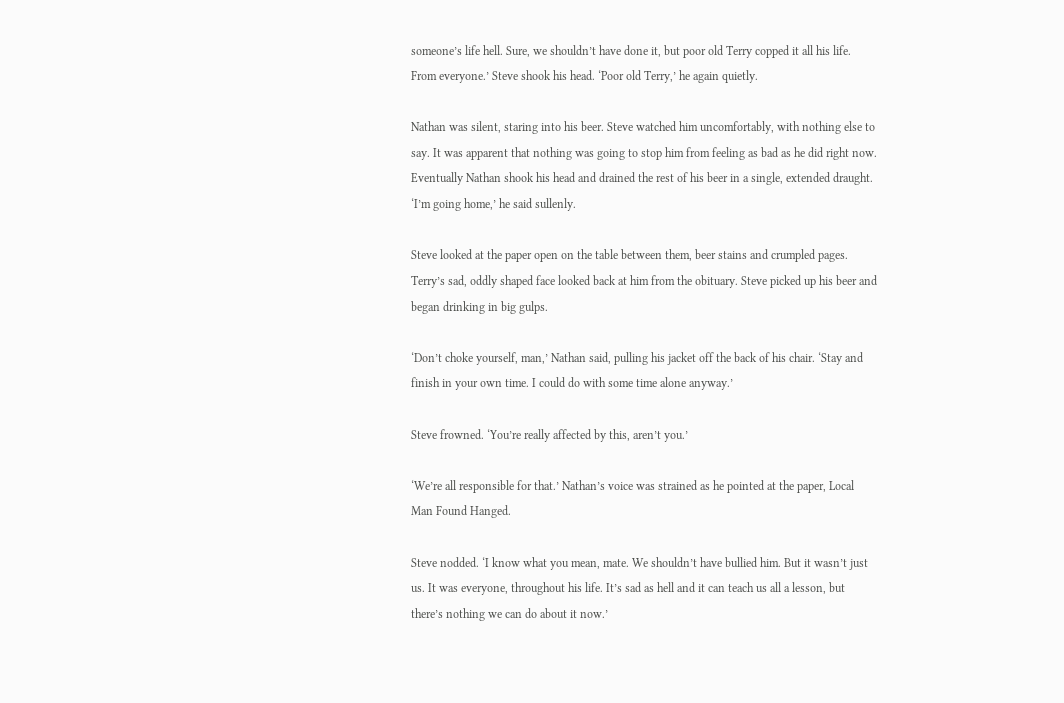someone’s life hell. Sure, we shouldn’t have done it, but poor old Terry copped it all his life. From everyone.’ Steve shook his head. ‘Poor old Terry,’ he again quietly.

Nathan was silent, staring into his beer. Steve watched him uncomfortably, with nothing else to say. It was apparent that nothing was going to stop him from feeling as bad as he did right now. Eventually Nathan shook his head and drained the rest of his beer in a single, extended draught. ‘I’m going home,’ he said sullenly.

Steve looked at the paper open on the table between them, beer stains and crumpled pages. Terry’s sad, oddly shaped face looked back at him from the obituary. Steve picked up his beer and began drinking in big gulps.

‘Don’t choke yourself, man,’ Nathan said, pulling his jacket off the back of his chair. ‘Stay and finish in your own time. I could do with some time alone anyway.’

Steve frowned. ‘You’re really affected by this, aren’t you.’

‘We’re all responsible for that.’ Nathan’s voice was strained as he pointed at the paper, Local Man Found Hanged.

Steve nodded. ‘I know what you mean, mate. We shouldn’t have bullied him. But it wasn’t just us. It was everyone, throughout his life. It’s sad as hell and it can teach us all a lesson, but there’s nothing we can do about it now.’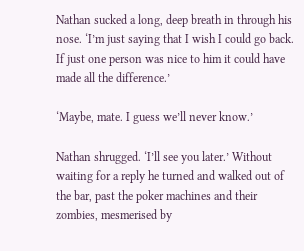Nathan sucked a long, deep breath in through his nose. ‘I’m just saying that I wish I could go back. If just one person was nice to him it could have made all the difference.’

‘Maybe, mate. I guess we’ll never know.’

Nathan shrugged. ‘I’ll see you later.’ Without waiting for a reply he turned and walked out of the bar, past the poker machines and their zombies, mesmerised by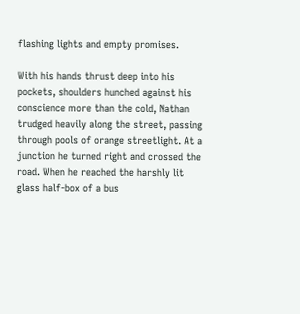flashing lights and empty promises.

With his hands thrust deep into his pockets, shoulders hunched against his conscience more than the cold, Nathan trudged heavily along the street, passing through pools of orange streetlight. At a junction he turned right and crossed the road. When he reached the harshly lit glass half-box of a bus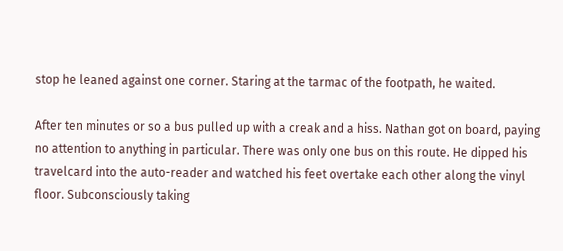stop he leaned against one corner. Staring at the tarmac of the footpath, he waited.

After ten minutes or so a bus pulled up with a creak and a hiss. Nathan got on board, paying no attention to anything in particular. There was only one bus on this route. He dipped his travelcard into the auto-reader and watched his feet overtake each other along the vinyl floor. Subconsciously taking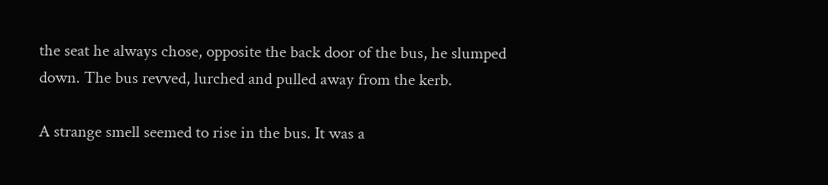the seat he always chose, opposite the back door of the bus, he slumped down. The bus revved, lurched and pulled away from the kerb.

A strange smell seemed to rise in the bus. It was a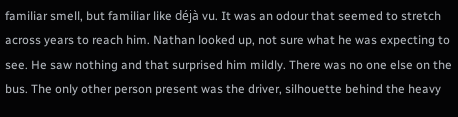familiar smell, but familiar like déjà vu. It was an odour that seemed to stretch across years to reach him. Nathan looked up, not sure what he was expecting to see. He saw nothing and that surprised him mildly. There was no one else on the bus. The only other person present was the driver, silhouette behind the heavy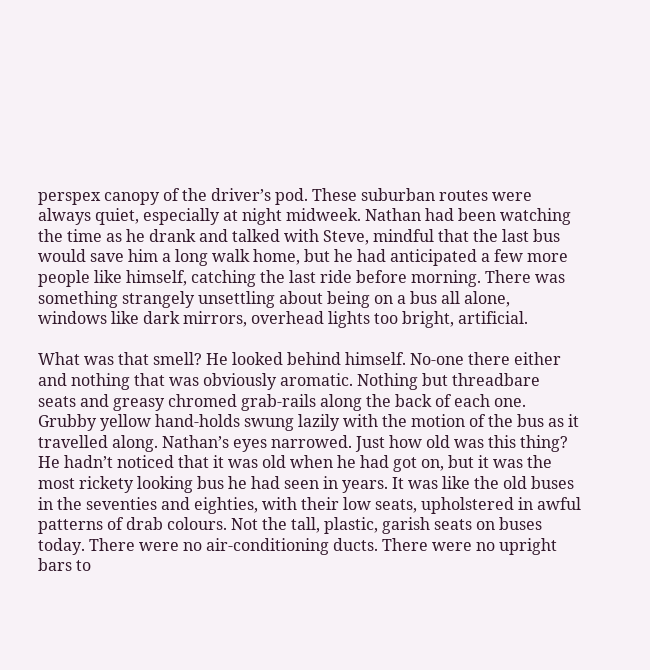perspex canopy of the driver’s pod. These suburban routes were always quiet, especially at night midweek. Nathan had been watching the time as he drank and talked with Steve, mindful that the last bus would save him a long walk home, but he had anticipated a few more people like himself, catching the last ride before morning. There was something strangely unsettling about being on a bus all alone, windows like dark mirrors, overhead lights too bright, artificial.

What was that smell? He looked behind himself. No-one there either and nothing that was obviously aromatic. Nothing but threadbare seats and greasy chromed grab-rails along the back of each one. Grubby yellow hand-holds swung lazily with the motion of the bus as it travelled along. Nathan’s eyes narrowed. Just how old was this thing? He hadn’t noticed that it was old when he had got on, but it was the most rickety looking bus he had seen in years. It was like the old buses in the seventies and eighties, with their low seats, upholstered in awful patterns of drab colours. Not the tall, plastic, garish seats on buses today. There were no air-conditioning ducts. There were no upright bars to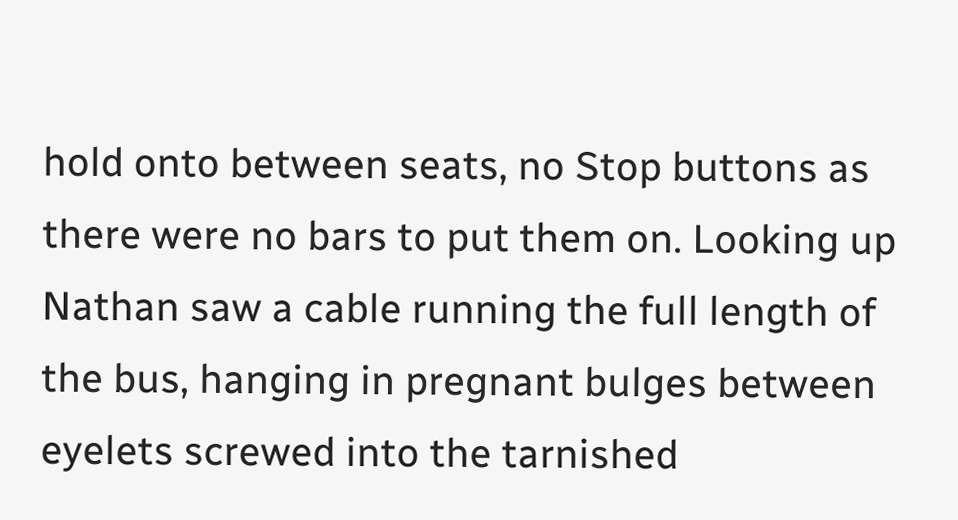hold onto between seats, no Stop buttons as there were no bars to put them on. Looking up Nathan saw a cable running the full length of the bus, hanging in pregnant bulges between eyelets screwed into the tarnished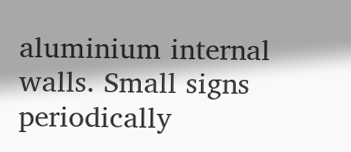aluminium internal walls. Small signs periodically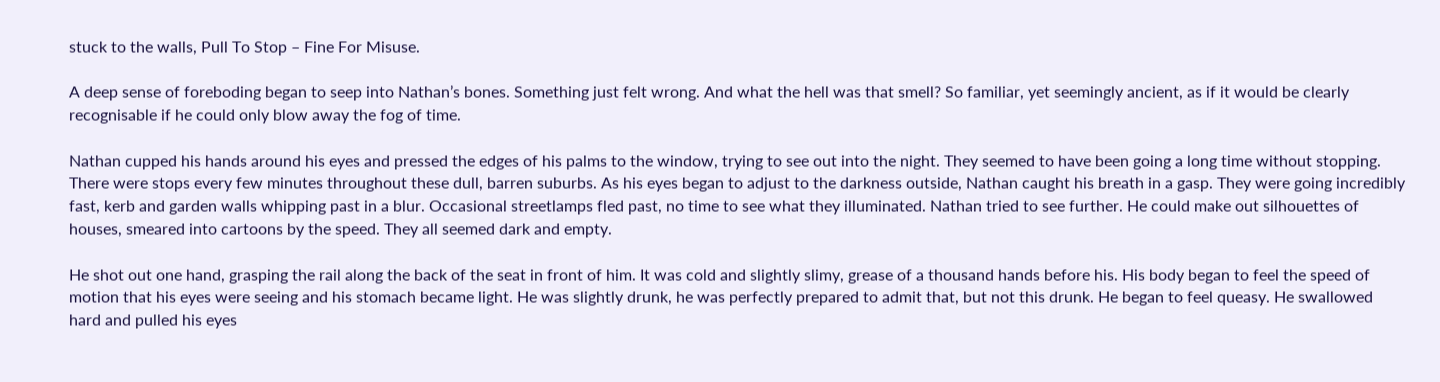stuck to the walls, Pull To Stop – Fine For Misuse.

A deep sense of foreboding began to seep into Nathan’s bones. Something just felt wrong. And what the hell was that smell? So familiar, yet seemingly ancient, as if it would be clearly recognisable if he could only blow away the fog of time.

Nathan cupped his hands around his eyes and pressed the edges of his palms to the window, trying to see out into the night. They seemed to have been going a long time without stopping. There were stops every few minutes throughout these dull, barren suburbs. As his eyes began to adjust to the darkness outside, Nathan caught his breath in a gasp. They were going incredibly fast, kerb and garden walls whipping past in a blur. Occasional streetlamps fled past, no time to see what they illuminated. Nathan tried to see further. He could make out silhouettes of houses, smeared into cartoons by the speed. They all seemed dark and empty.

He shot out one hand, grasping the rail along the back of the seat in front of him. It was cold and slightly slimy, grease of a thousand hands before his. His body began to feel the speed of motion that his eyes were seeing and his stomach became light. He was slightly drunk, he was perfectly prepared to admit that, but not this drunk. He began to feel queasy. He swallowed hard and pulled his eyes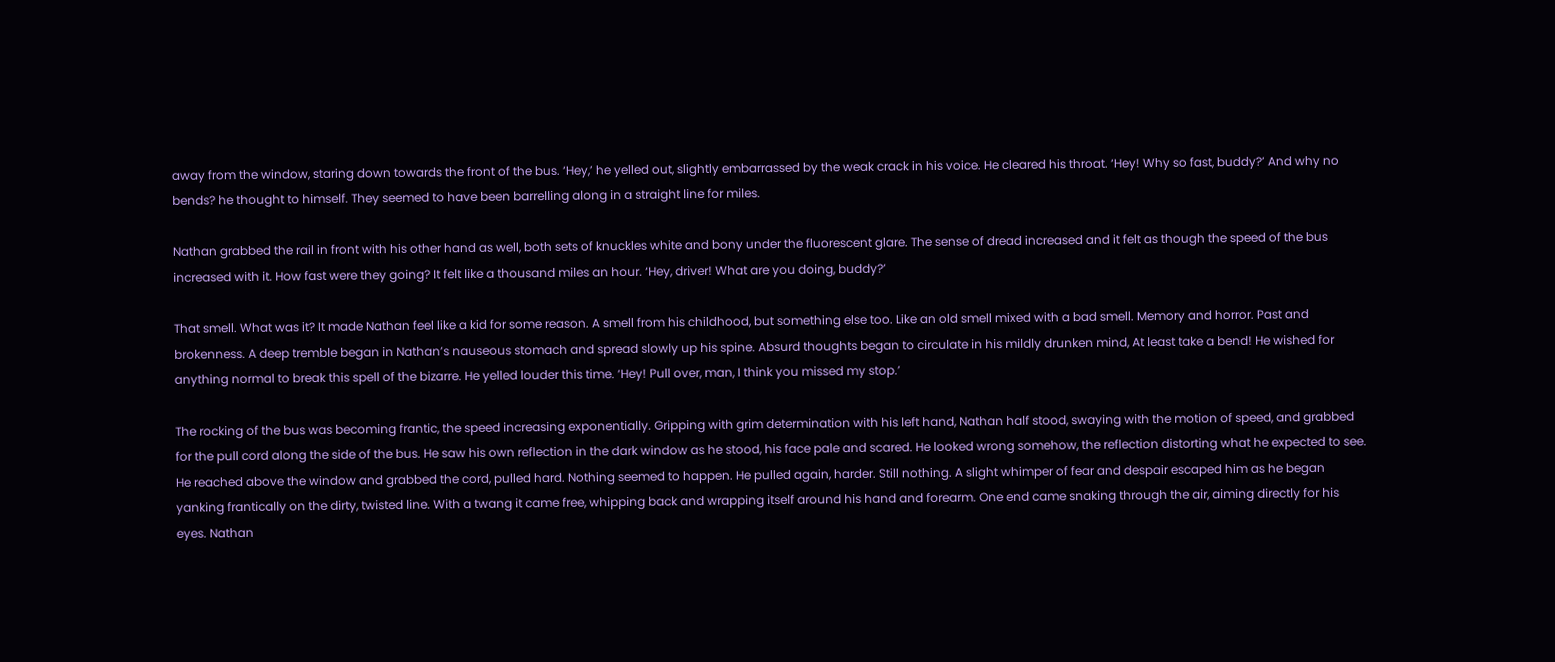away from the window, staring down towards the front of the bus. ‘Hey,’ he yelled out, slightly embarrassed by the weak crack in his voice. He cleared his throat. ‘Hey! Why so fast, buddy?’ And why no bends? he thought to himself. They seemed to have been barrelling along in a straight line for miles.

Nathan grabbed the rail in front with his other hand as well, both sets of knuckles white and bony under the fluorescent glare. The sense of dread increased and it felt as though the speed of the bus increased with it. How fast were they going? It felt like a thousand miles an hour. ‘Hey, driver! What are you doing, buddy?’

That smell. What was it? It made Nathan feel like a kid for some reason. A smell from his childhood, but something else too. Like an old smell mixed with a bad smell. Memory and horror. Past and brokenness. A deep tremble began in Nathan’s nauseous stomach and spread slowly up his spine. Absurd thoughts began to circulate in his mildly drunken mind, At least take a bend! He wished for anything normal to break this spell of the bizarre. He yelled louder this time. ‘Hey! Pull over, man, I think you missed my stop.’

The rocking of the bus was becoming frantic, the speed increasing exponentially. Gripping with grim determination with his left hand, Nathan half stood, swaying with the motion of speed, and grabbed for the pull cord along the side of the bus. He saw his own reflection in the dark window as he stood, his face pale and scared. He looked wrong somehow, the reflection distorting what he expected to see. He reached above the window and grabbed the cord, pulled hard. Nothing seemed to happen. He pulled again, harder. Still nothing. A slight whimper of fear and despair escaped him as he began yanking frantically on the dirty, twisted line. With a twang it came free, whipping back and wrapping itself around his hand and forearm. One end came snaking through the air, aiming directly for his eyes. Nathan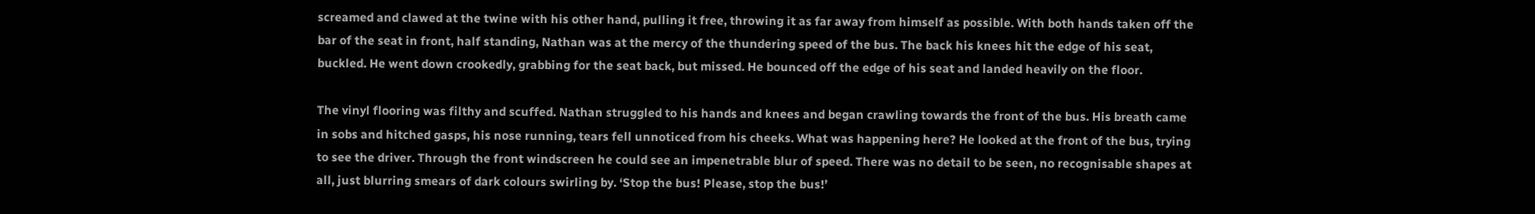screamed and clawed at the twine with his other hand, pulling it free, throwing it as far away from himself as possible. With both hands taken off the bar of the seat in front, half standing, Nathan was at the mercy of the thundering speed of the bus. The back his knees hit the edge of his seat, buckled. He went down crookedly, grabbing for the seat back, but missed. He bounced off the edge of his seat and landed heavily on the floor.

The vinyl flooring was filthy and scuffed. Nathan struggled to his hands and knees and began crawling towards the front of the bus. His breath came in sobs and hitched gasps, his nose running, tears fell unnoticed from his cheeks. What was happening here? He looked at the front of the bus, trying to see the driver. Through the front windscreen he could see an impenetrable blur of speed. There was no detail to be seen, no recognisable shapes at all, just blurring smears of dark colours swirling by. ‘Stop the bus! Please, stop the bus!’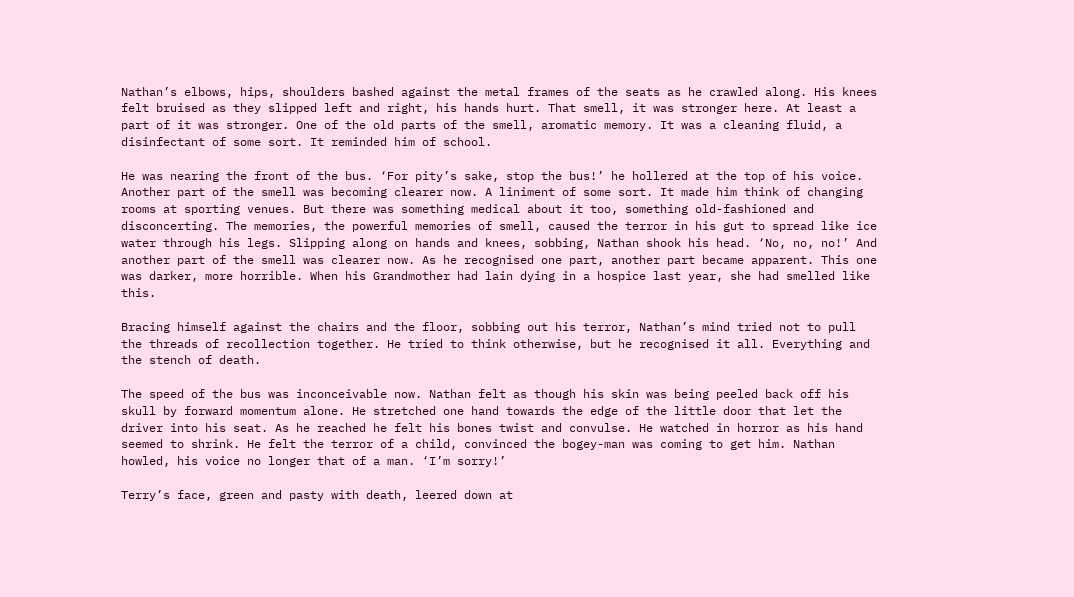Nathan’s elbows, hips, shoulders bashed against the metal frames of the seats as he crawled along. His knees felt bruised as they slipped left and right, his hands hurt. That smell, it was stronger here. At least a part of it was stronger. One of the old parts of the smell, aromatic memory. It was a cleaning fluid, a disinfectant of some sort. It reminded him of school.

He was nearing the front of the bus. ‘For pity’s sake, stop the bus!’ he hollered at the top of his voice. Another part of the smell was becoming clearer now. A liniment of some sort. It made him think of changing rooms at sporting venues. But there was something medical about it too, something old-fashioned and disconcerting. The memories, the powerful memories of smell, caused the terror in his gut to spread like ice water through his legs. Slipping along on hands and knees, sobbing, Nathan shook his head. ‘No, no, no!’ And another part of the smell was clearer now. As he recognised one part, another part became apparent. This one was darker, more horrible. When his Grandmother had lain dying in a hospice last year, she had smelled like this.

Bracing himself against the chairs and the floor, sobbing out his terror, Nathan’s mind tried not to pull the threads of recollection together. He tried to think otherwise, but he recognised it all. Everything and the stench of death.

The speed of the bus was inconceivable now. Nathan felt as though his skin was being peeled back off his skull by forward momentum alone. He stretched one hand towards the edge of the little door that let the driver into his seat. As he reached he felt his bones twist and convulse. He watched in horror as his hand seemed to shrink. He felt the terror of a child, convinced the bogey-man was coming to get him. Nathan howled, his voice no longer that of a man. ‘I’m sorry!’

Terry’s face, green and pasty with death, leered down at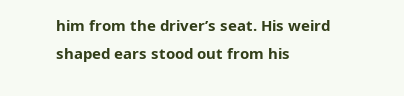him from the driver’s seat. His weird shaped ears stood out from his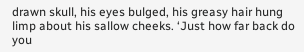drawn skull, his eyes bulged, his greasy hair hung limp about his sallow cheeks. ‘Just how far back do you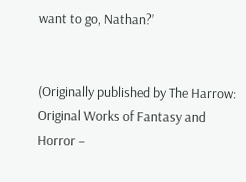want to go, Nathan?’


(Originally published by The Harrow: Original Works of Fantasy and Horror –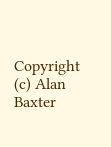Copyright (c) Alan Baxter